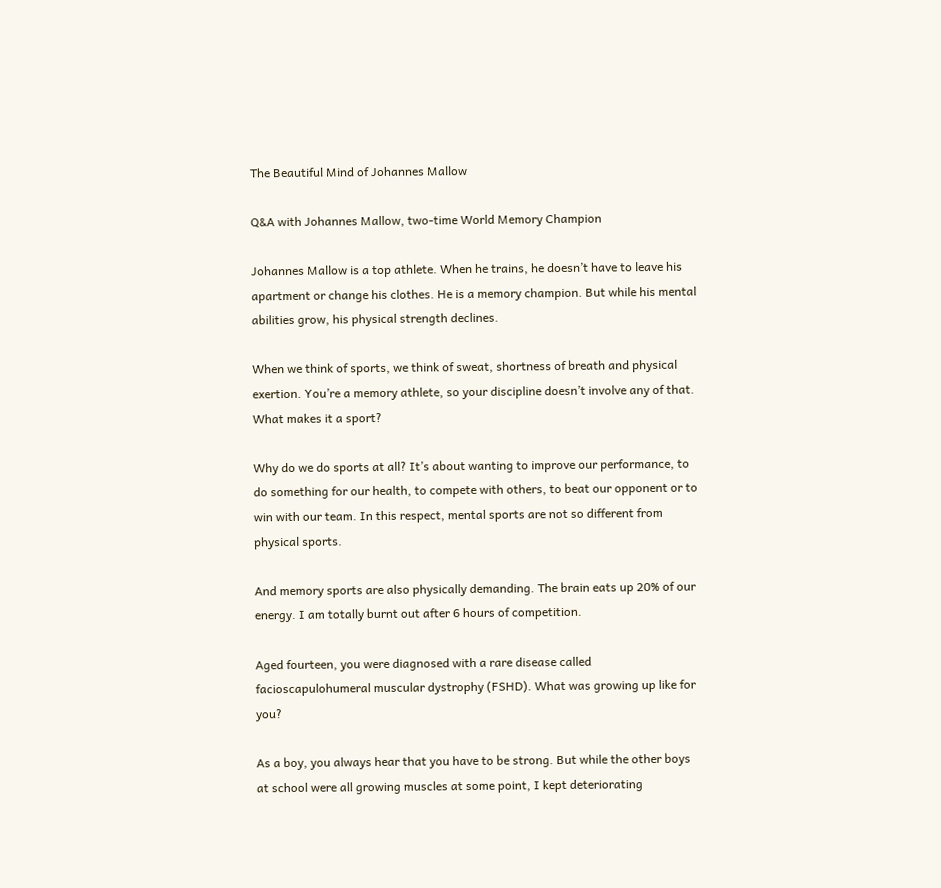The Beautiful Mind of Johannes Mallow

Q&A with Johannes Mallow, two-time World Memory Champion

Johannes Mallow is a top athlete. When he trains, he doesn’t have to leave his apartment or change his clothes. He is a memory champion. But while his mental abilities grow, his physical strength declines.

When we think of sports, we think of sweat, shortness of breath and physical exertion. You’re a memory athlete, so your discipline doesn’t involve any of that. What makes it a sport?

Why do we do sports at all? It’s about wanting to improve our performance, to do something for our health, to compete with others, to beat our opponent or to win with our team. In this respect, mental sports are not so different from physical sports.

And memory sports are also physically demanding. The brain eats up 20% of our energy. I am totally burnt out after 6 hours of competition.

Aged fourteen, you were diagnosed with a rare disease called facioscapulohumeral muscular dystrophy (FSHD). What was growing up like for you?

As a boy, you always hear that you have to be strong. But while the other boys at school were all growing muscles at some point, I kept deteriorating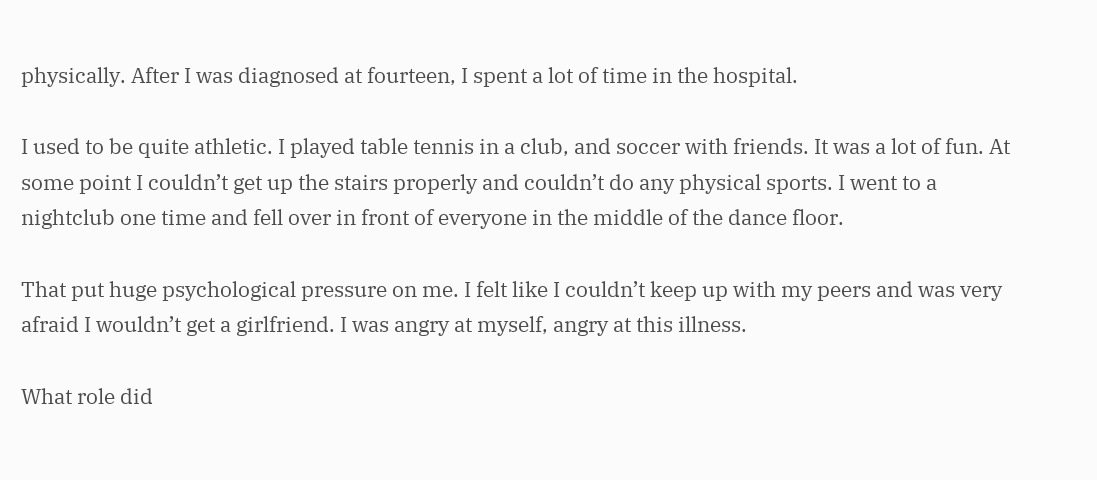physically. After I was diagnosed at fourteen, I spent a lot of time in the hospital.

I used to be quite athletic. I played table tennis in a club, and soccer with friends. It was a lot of fun. At some point I couldn’t get up the stairs properly and couldn’t do any physical sports. I went to a nightclub one time and fell over in front of everyone in the middle of the dance floor.

That put huge psychological pressure on me. I felt like I couldn’t keep up with my peers and was very afraid I wouldn’t get a girlfriend. I was angry at myself, angry at this illness.

What role did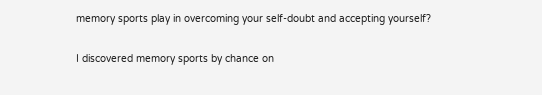memory sports play in overcoming your self-doubt and accepting yourself?

I discovered memory sports by chance on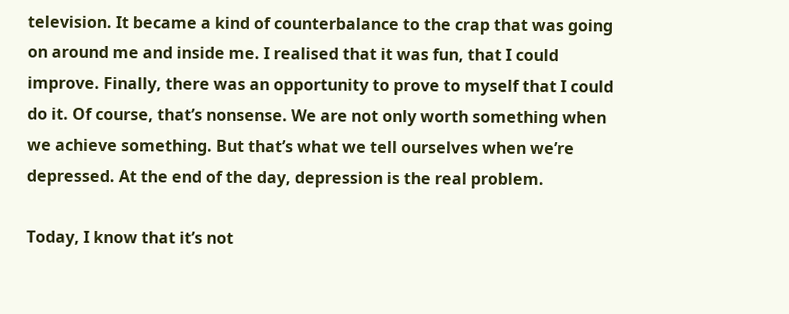television. It became a kind of counterbalance to the crap that was going on around me and inside me. I realised that it was fun, that I could improve. Finally, there was an opportunity to prove to myself that I could do it. Of course, that’s nonsense. We are not only worth something when we achieve something. But that’s what we tell ourselves when we’re depressed. At the end of the day, depression is the real problem.

Today, I know that it’s not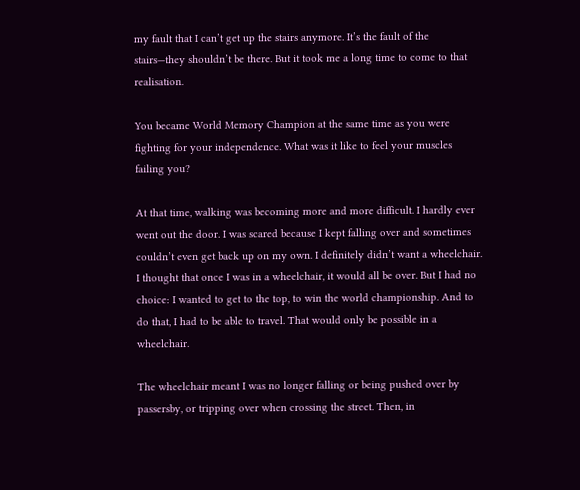my fault that I can’t get up the stairs anymore. It’s the fault of the stairs—they shouldn’t be there. But it took me a long time to come to that realisation.

You became World Memory Champion at the same time as you were fighting for your independence. What was it like to feel your muscles failing you?

At that time, walking was becoming more and more difficult. I hardly ever went out the door. I was scared because I kept falling over and sometimes couldn’t even get back up on my own. I definitely didn’t want a wheelchair. I thought that once I was in a wheelchair, it would all be over. But I had no choice: I wanted to get to the top, to win the world championship. And to do that, I had to be able to travel. That would only be possible in a wheelchair.

The wheelchair meant I was no longer falling or being pushed over by passersby, or tripping over when crossing the street. Then, in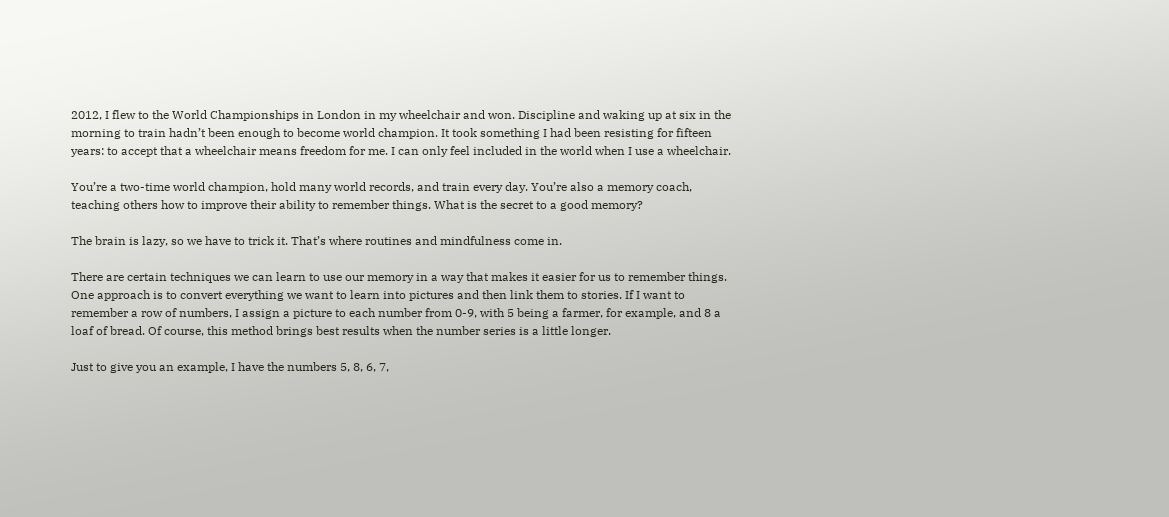2012, I flew to the World Championships in London in my wheelchair and won. Discipline and waking up at six in the morning to train hadn’t been enough to become world champion. It took something I had been resisting for fifteen years: to accept that a wheelchair means freedom for me. I can only feel included in the world when I use a wheelchair.

You’re a two-time world champion, hold many world records, and train every day. You’re also a memory coach, teaching others how to improve their ability to remember things. What is the secret to a good memory?

The brain is lazy, so we have to trick it. That’s where routines and mindfulness come in.

There are certain techniques we can learn to use our memory in a way that makes it easier for us to remember things. One approach is to convert everything we want to learn into pictures and then link them to stories. If I want to remember a row of numbers, I assign a picture to each number from 0-9, with 5 being a farmer, for example, and 8 a loaf of bread. Of course, this method brings best results when the number series is a little longer.

Just to give you an example, I have the numbers 5, 8, 6, 7,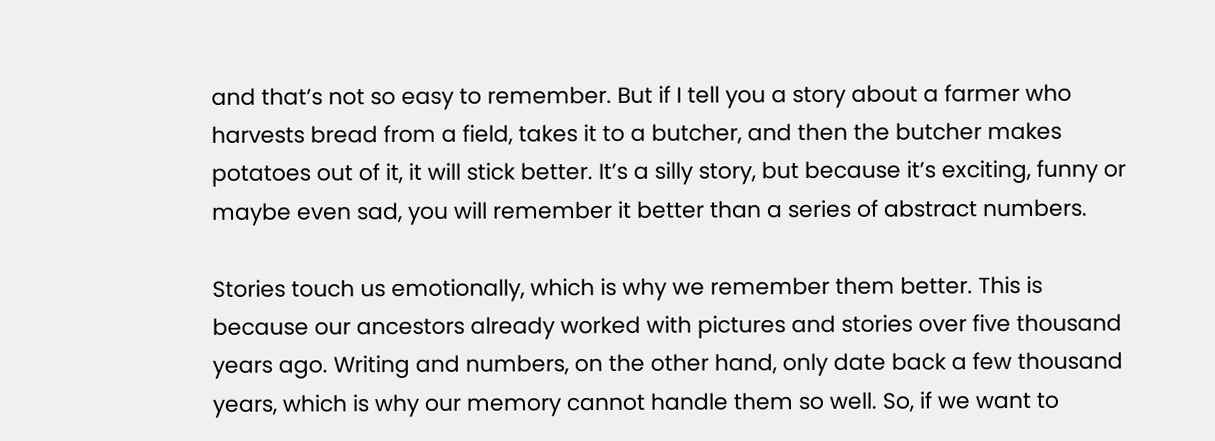and that’s not so easy to remember. But if I tell you a story about a farmer who harvests bread from a field, takes it to a butcher, and then the butcher makes potatoes out of it, it will stick better. It’s a silly story, but because it’s exciting, funny or maybe even sad, you will remember it better than a series of abstract numbers.

Stories touch us emotionally, which is why we remember them better. This is because our ancestors already worked with pictures and stories over five thousand years ago. Writing and numbers, on the other hand, only date back a few thousand years, which is why our memory cannot handle them so well. So, if we want to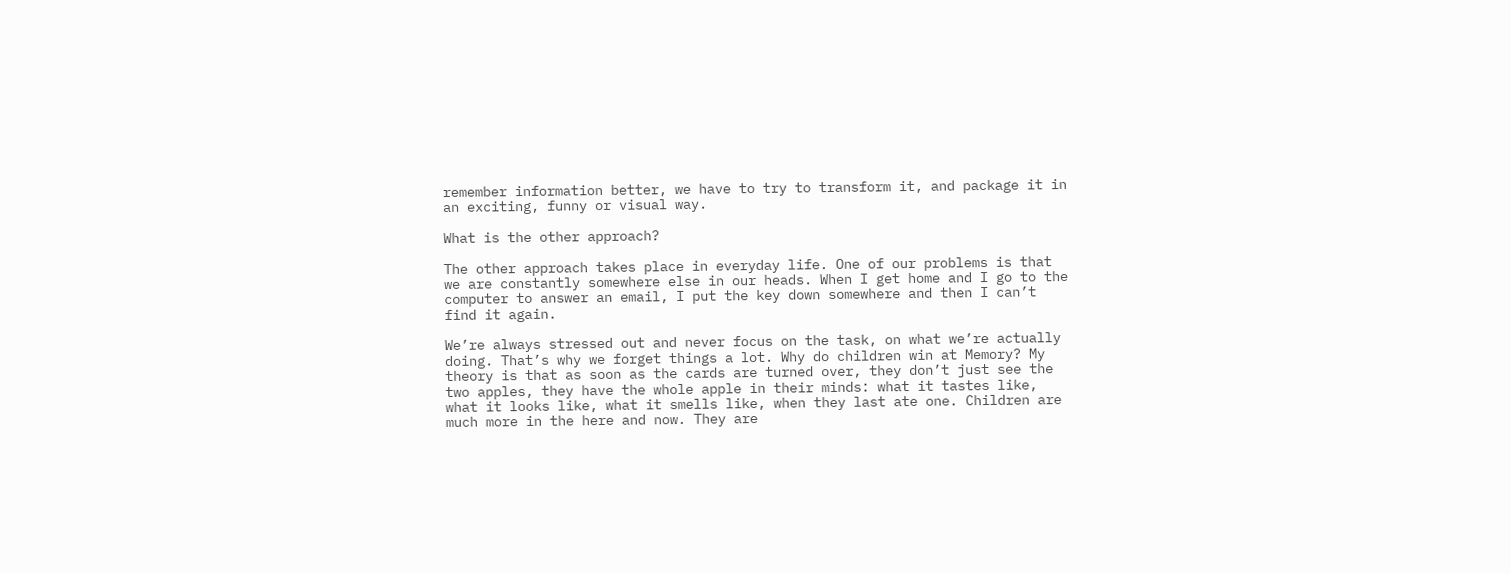remember information better, we have to try to transform it, and package it in an exciting, funny or visual way.

What is the other approach?

The other approach takes place in everyday life. One of our problems is that we are constantly somewhere else in our heads. When I get home and I go to the computer to answer an email, I put the key down somewhere and then I can’t find it again.

We’re always stressed out and never focus on the task, on what we’re actually doing. That’s why we forget things a lot. Why do children win at Memory? My theory is that as soon as the cards are turned over, they don’t just see the two apples, they have the whole apple in their minds: what it tastes like, what it looks like, what it smells like, when they last ate one. Children are much more in the here and now. They are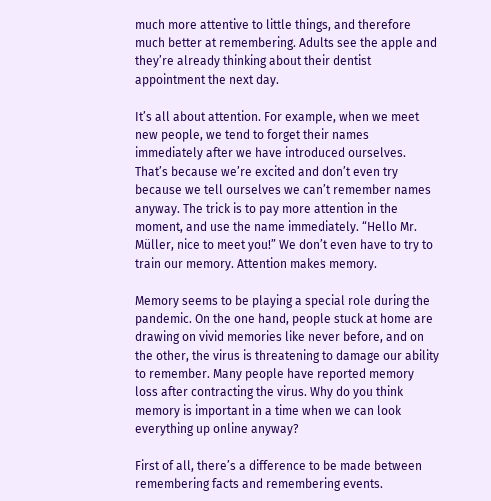much more attentive to little things, and therefore much better at remembering. Adults see the apple and they’re already thinking about their dentist appointment the next day.

It’s all about attention. For example, when we meet new people, we tend to forget their names immediately after we have introduced ourselves. That’s because we’re excited and don’t even try because we tell ourselves we can’t remember names anyway. The trick is to pay more attention in the moment, and use the name immediately. “Hello Mr. Müller, nice to meet you!” We don’t even have to try to train our memory. Attention makes memory.

Memory seems to be playing a special role during the pandemic. On the one hand, people stuck at home are drawing on vivid memories like never before, and on the other, the virus is threatening to damage our ability to remember. Many people have reported memory loss after contracting the virus. Why do you think memory is important in a time when we can look everything up online anyway?

First of all, there’s a difference to be made between remembering facts and remembering events.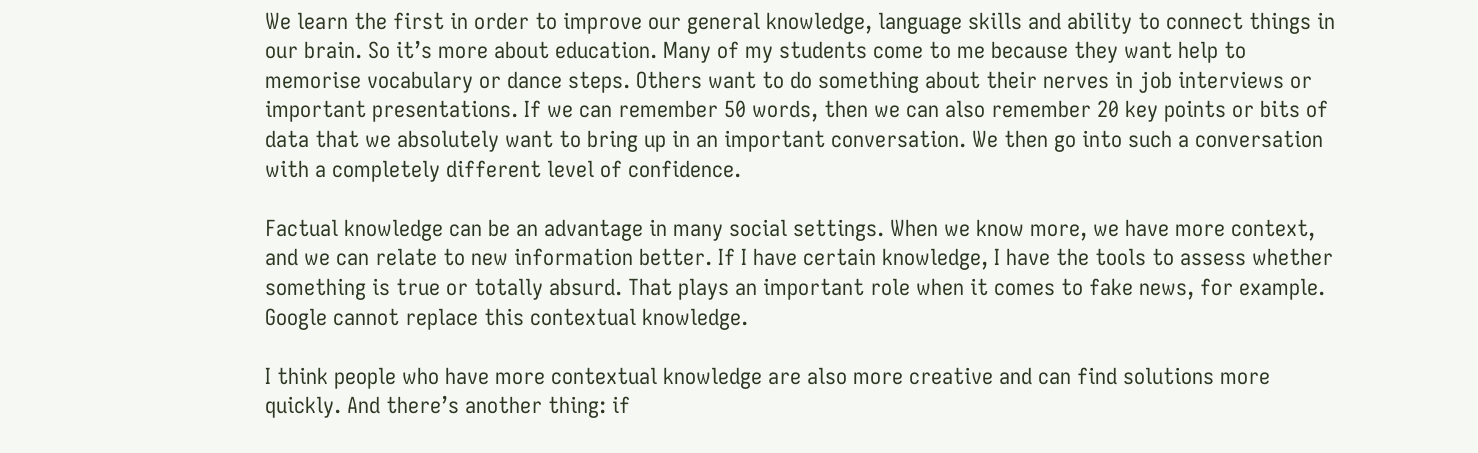We learn the first in order to improve our general knowledge, language skills and ability to connect things in our brain. So it’s more about education. Many of my students come to me because they want help to memorise vocabulary or dance steps. Others want to do something about their nerves in job interviews or important presentations. If we can remember 50 words, then we can also remember 20 key points or bits of data that we absolutely want to bring up in an important conversation. We then go into such a conversation with a completely different level of confidence.

Factual knowledge can be an advantage in many social settings. When we know more, we have more context, and we can relate to new information better. If I have certain knowledge, I have the tools to assess whether something is true or totally absurd. That plays an important role when it comes to fake news, for example. Google cannot replace this contextual knowledge.

I think people who have more contextual knowledge are also more creative and can find solutions more quickly. And there’s another thing: if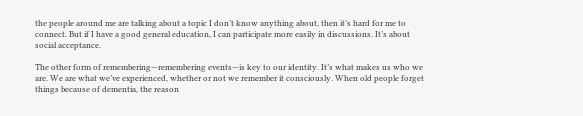the people around me are talking about a topic I don’t know anything about, then it’s hard for me to connect. But if I have a good general education, I can participate more easily in discussions. It’s about social acceptance.

The other form of remembering—remembering events—is key to our identity. It’s what makes us who we are. We are what we’ve experienced, whether or not we remember it consciously. When old people forget things because of dementia, the reason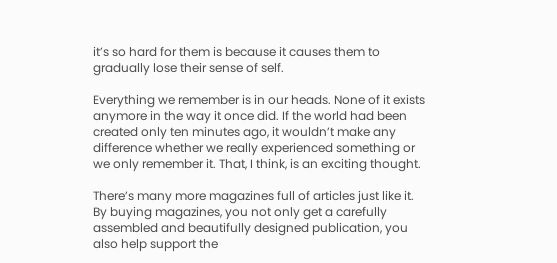it’s so hard for them is because it causes them to gradually lose their sense of self.

Everything we remember is in our heads. None of it exists anymore in the way it once did. If the world had been created only ten minutes ago, it wouldn’t make any difference whether we really experienced something or we only remember it. That, I think, is an exciting thought.

There’s many more magazines full of articles just like it. By buying magazines, you not only get a carefully assembled and beautifully designed publication, you also help support the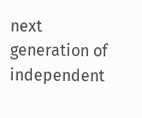next generation of independent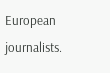European journalists.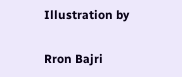Illustration by

Rron Bajri